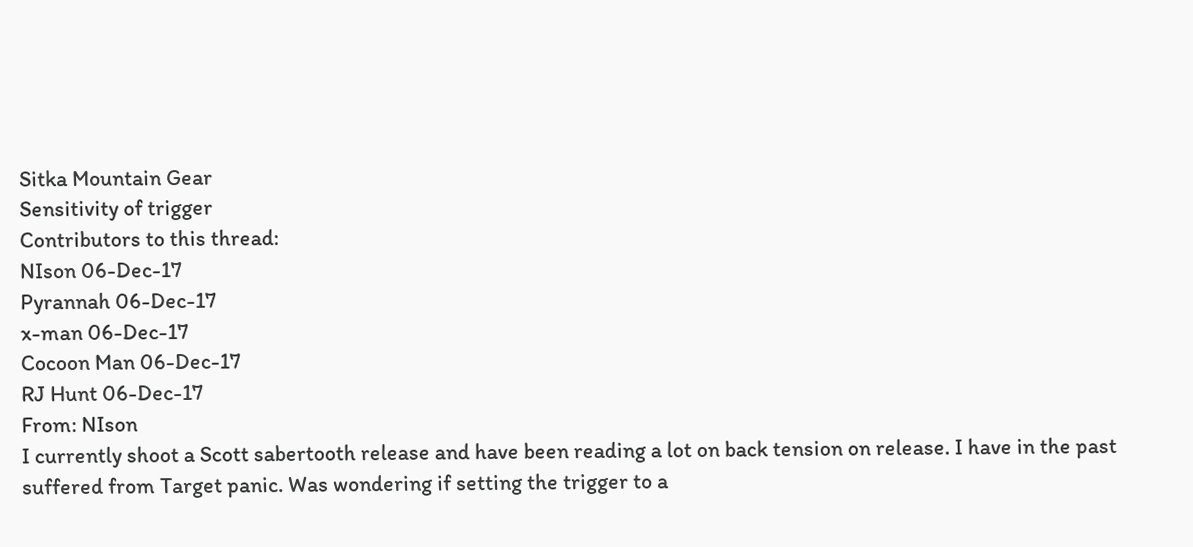Sitka Mountain Gear
Sensitivity of trigger
Contributors to this thread:
NIson 06-Dec-17
Pyrannah 06-Dec-17
x-man 06-Dec-17
Cocoon Man 06-Dec-17
RJ Hunt 06-Dec-17
From: NIson
I currently shoot a Scott sabertooth release and have been reading a lot on back tension on release. I have in the past suffered from Target panic. Was wondering if setting the trigger to a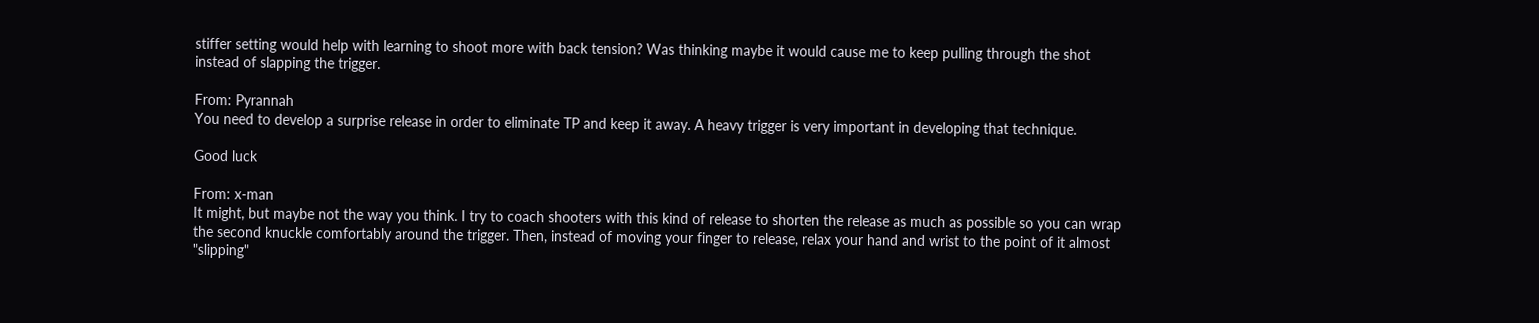stiffer setting would help with learning to shoot more with back tension? Was thinking maybe it would cause me to keep pulling through the shot instead of slapping the trigger.

From: Pyrannah
You need to develop a surprise release in order to eliminate TP and keep it away. A heavy trigger is very important in developing that technique.

Good luck

From: x-man
It might, but maybe not the way you think. I try to coach shooters with this kind of release to shorten the release as much as possible so you can wrap the second knuckle comfortably around the trigger. Then, instead of moving your finger to release, relax your hand and wrist to the point of it almost "slipping"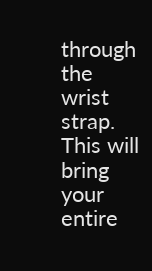through the wrist strap. This will bring your entire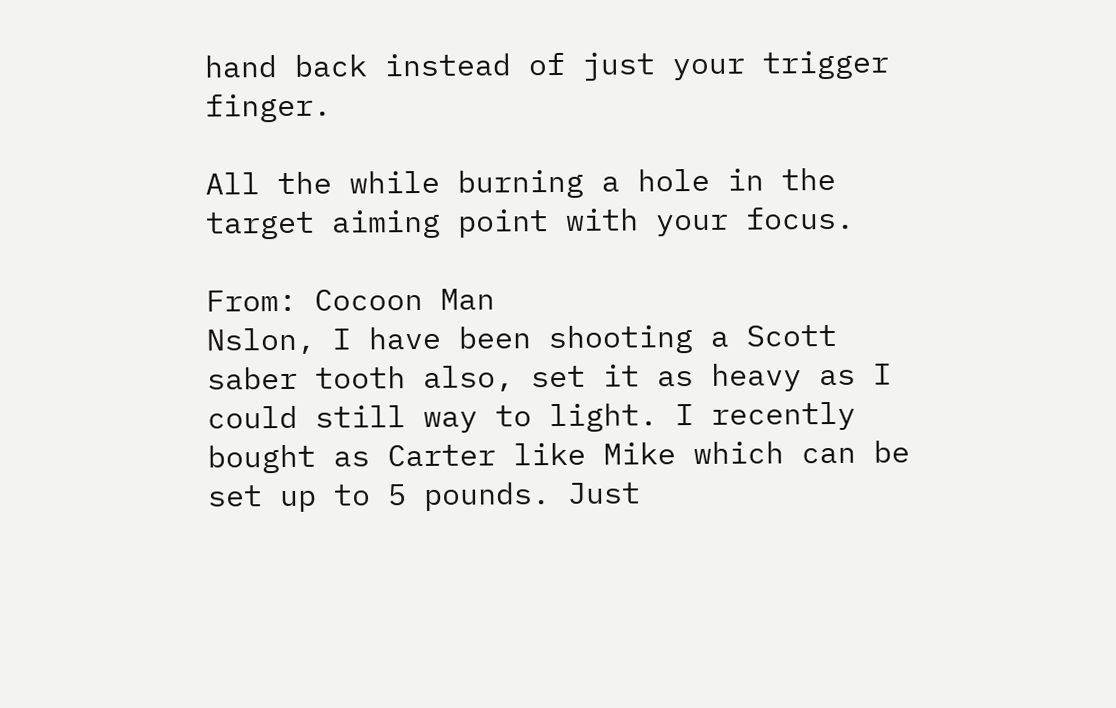hand back instead of just your trigger finger.

All the while burning a hole in the target aiming point with your focus.

From: Cocoon Man
Nslon, I have been shooting a Scott saber tooth also, set it as heavy as I could still way to light. I recently bought as Carter like Mike which can be set up to 5 pounds. Just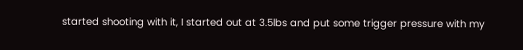started shooting with it, I started out at 3.5lbs and put some trigger pressure with my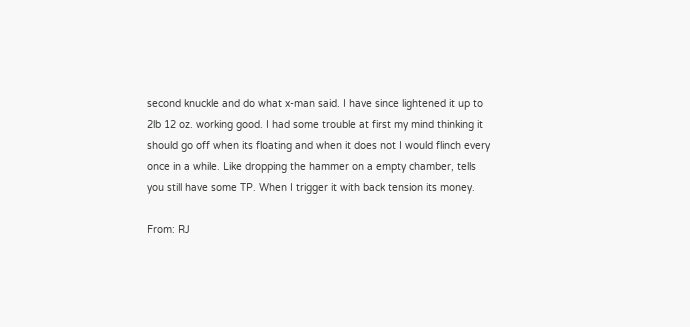second knuckle and do what x-man said. I have since lightened it up to 2lb 12 oz. working good. I had some trouble at first my mind thinking it should go off when its floating and when it does not I would flinch every once in a while. Like dropping the hammer on a empty chamber, tells you still have some TP. When I trigger it with back tension its money.

From: RJ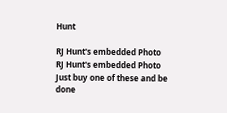Hunt

RJ Hunt's embedded Photo
RJ Hunt's embedded Photo
Just buy one of these and be done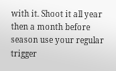with it. Shoot it all year then a month before season use your regular trigger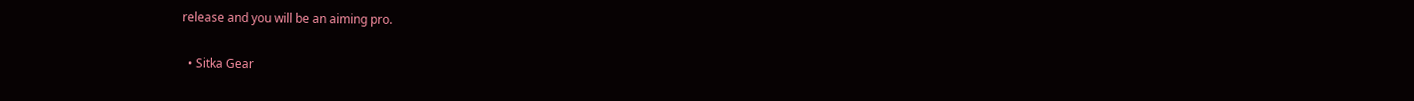release and you will be an aiming pro.

  • Sitka Gear